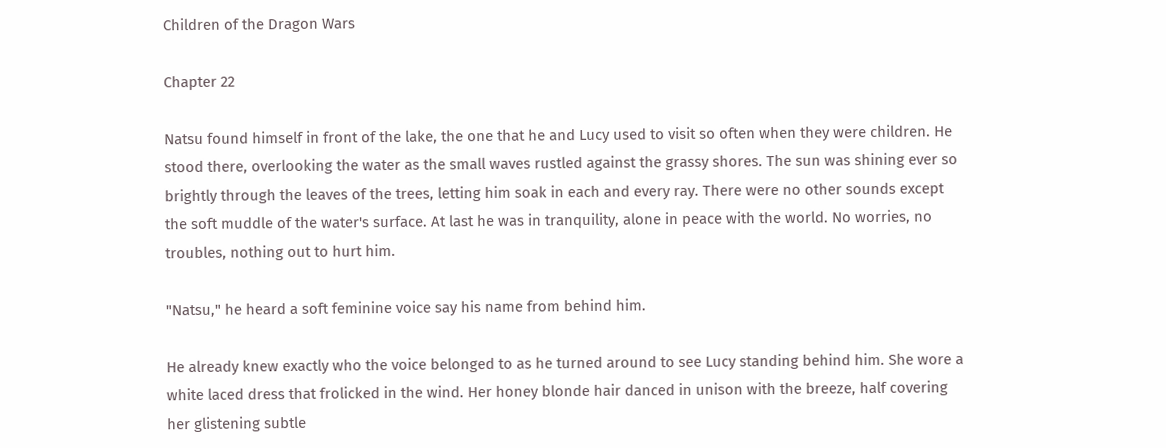Children of the Dragon Wars

Chapter 22

Natsu found himself in front of the lake, the one that he and Lucy used to visit so often when they were children. He stood there, overlooking the water as the small waves rustled against the grassy shores. The sun was shining ever so brightly through the leaves of the trees, letting him soak in each and every ray. There were no other sounds except the soft muddle of the water's surface. At last he was in tranquility, alone in peace with the world. No worries, no troubles, nothing out to hurt him.

"Natsu," he heard a soft feminine voice say his name from behind him.

He already knew exactly who the voice belonged to as he turned around to see Lucy standing behind him. She wore a white laced dress that frolicked in the wind. Her honey blonde hair danced in unison with the breeze, half covering her glistening subtle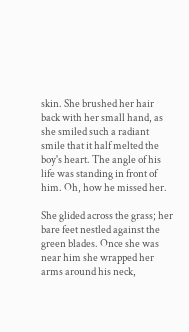skin. She brushed her hair back with her small hand, as she smiled such a radiant smile that it half melted the boy's heart. The angle of his life was standing in front of him. Oh, how he missed her.

She glided across the grass; her bare feet nestled against the green blades. Once she was near him she wrapped her arms around his neck,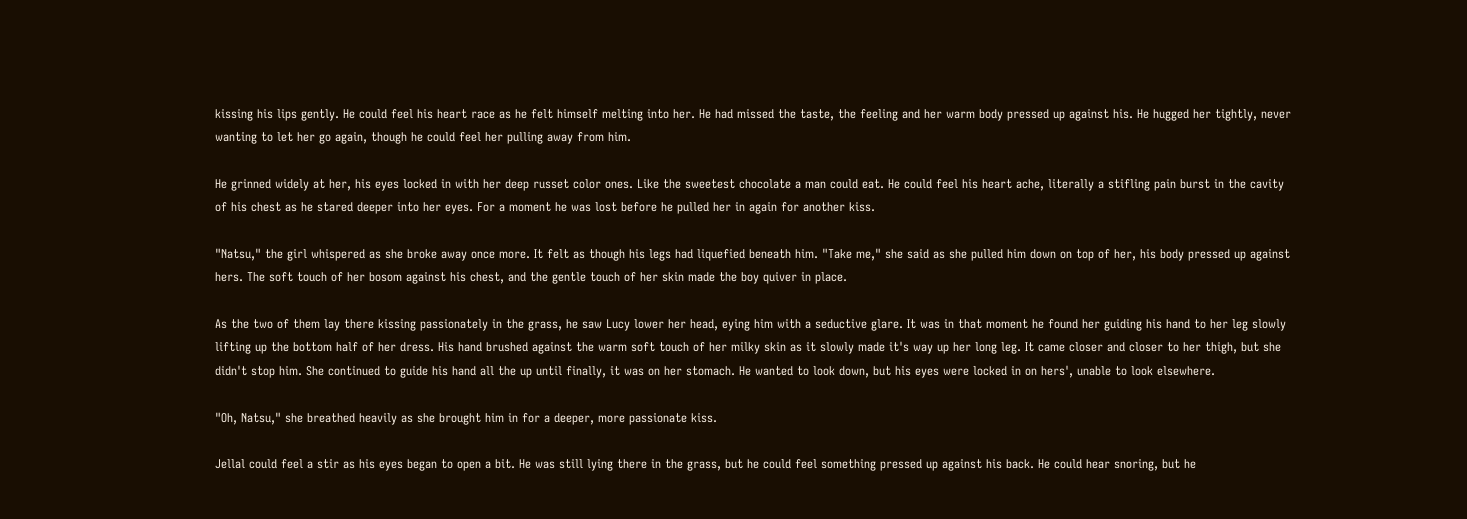kissing his lips gently. He could feel his heart race as he felt himself melting into her. He had missed the taste, the feeling and her warm body pressed up against his. He hugged her tightly, never wanting to let her go again, though he could feel her pulling away from him.

He grinned widely at her, his eyes locked in with her deep russet color ones. Like the sweetest chocolate a man could eat. He could feel his heart ache, literally a stifling pain burst in the cavity of his chest as he stared deeper into her eyes. For a moment he was lost before he pulled her in again for another kiss.

"Natsu," the girl whispered as she broke away once more. It felt as though his legs had liquefied beneath him. "Take me," she said as she pulled him down on top of her, his body pressed up against hers. The soft touch of her bosom against his chest, and the gentle touch of her skin made the boy quiver in place.

As the two of them lay there kissing passionately in the grass, he saw Lucy lower her head, eying him with a seductive glare. It was in that moment he found her guiding his hand to her leg slowly lifting up the bottom half of her dress. His hand brushed against the warm soft touch of her milky skin as it slowly made it's way up her long leg. It came closer and closer to her thigh, but she didn't stop him. She continued to guide his hand all the up until finally, it was on her stomach. He wanted to look down, but his eyes were locked in on hers', unable to look elsewhere.

"Oh, Natsu," she breathed heavily as she brought him in for a deeper, more passionate kiss.

Jellal could feel a stir as his eyes began to open a bit. He was still lying there in the grass, but he could feel something pressed up against his back. He could hear snoring, but he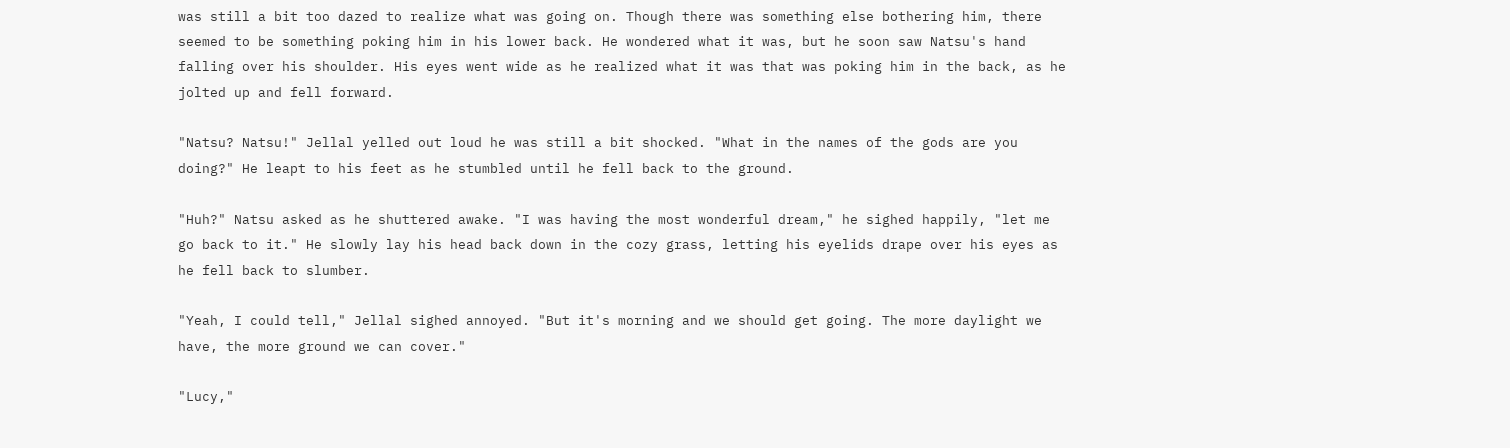was still a bit too dazed to realize what was going on. Though there was something else bothering him, there seemed to be something poking him in his lower back. He wondered what it was, but he soon saw Natsu's hand falling over his shoulder. His eyes went wide as he realized what it was that was poking him in the back, as he jolted up and fell forward.

"Natsu? Natsu!" Jellal yelled out loud he was still a bit shocked. "What in the names of the gods are you doing?" He leapt to his feet as he stumbled until he fell back to the ground.

"Huh?" Natsu asked as he shuttered awake. "I was having the most wonderful dream," he sighed happily, "let me go back to it." He slowly lay his head back down in the cozy grass, letting his eyelids drape over his eyes as he fell back to slumber.

"Yeah, I could tell," Jellal sighed annoyed. "But it's morning and we should get going. The more daylight we have, the more ground we can cover."

"Lucy,"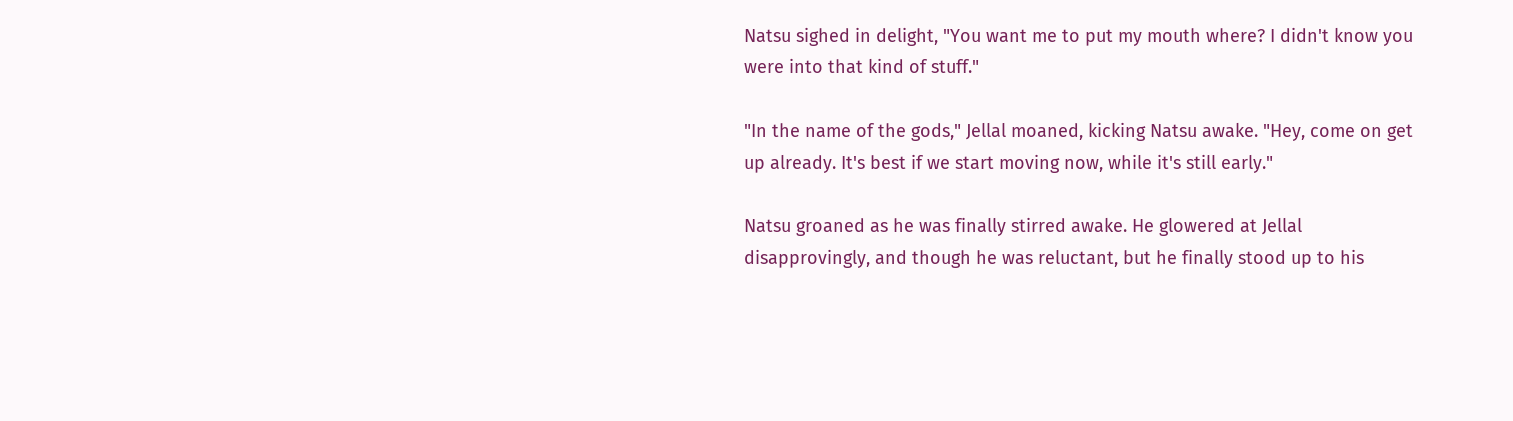Natsu sighed in delight, "You want me to put my mouth where? I didn't know you were into that kind of stuff."

"In the name of the gods," Jellal moaned, kicking Natsu awake. "Hey, come on get up already. It's best if we start moving now, while it's still early."

Natsu groaned as he was finally stirred awake. He glowered at Jellal disapprovingly, and though he was reluctant, but he finally stood up to his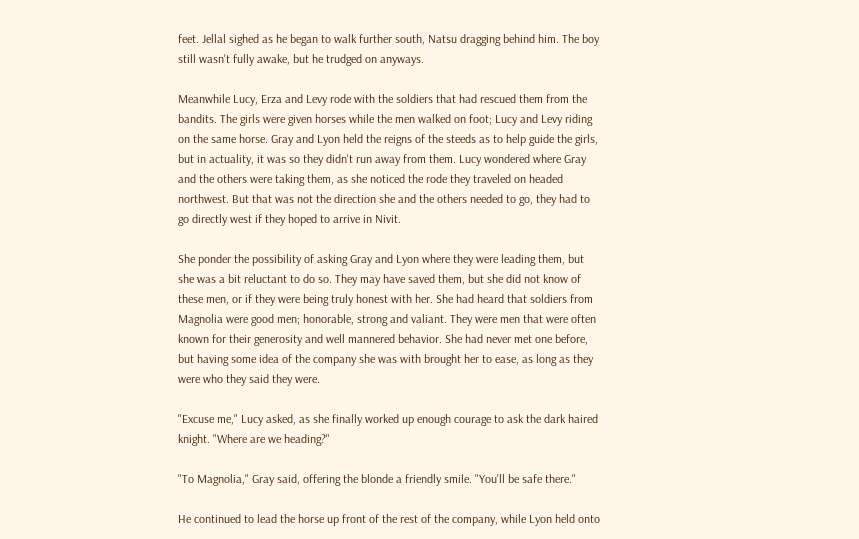feet. Jellal sighed as he began to walk further south, Natsu dragging behind him. The boy still wasn't fully awake, but he trudged on anyways.

Meanwhile Lucy, Erza and Levy rode with the soldiers that had rescued them from the bandits. The girls were given horses while the men walked on foot; Lucy and Levy riding on the same horse. Gray and Lyon held the reigns of the steeds as to help guide the girls, but in actuality, it was so they didn't run away from them. Lucy wondered where Gray and the others were taking them, as she noticed the rode they traveled on headed northwest. But that was not the direction she and the others needed to go, they had to go directly west if they hoped to arrive in Nivit.

She ponder the possibility of asking Gray and Lyon where they were leading them, but she was a bit reluctant to do so. They may have saved them, but she did not know of these men, or if they were being truly honest with her. She had heard that soldiers from Magnolia were good men; honorable, strong and valiant. They were men that were often known for their generosity and well mannered behavior. She had never met one before, but having some idea of the company she was with brought her to ease, as long as they were who they said they were.

"Excuse me," Lucy asked, as she finally worked up enough courage to ask the dark haired knight. "Where are we heading?"

"To Magnolia," Gray said, offering the blonde a friendly smile. "You'll be safe there."

He continued to lead the horse up front of the rest of the company, while Lyon held onto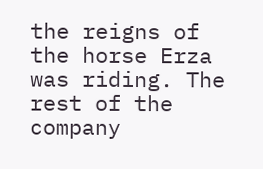the reigns of the horse Erza was riding. The rest of the company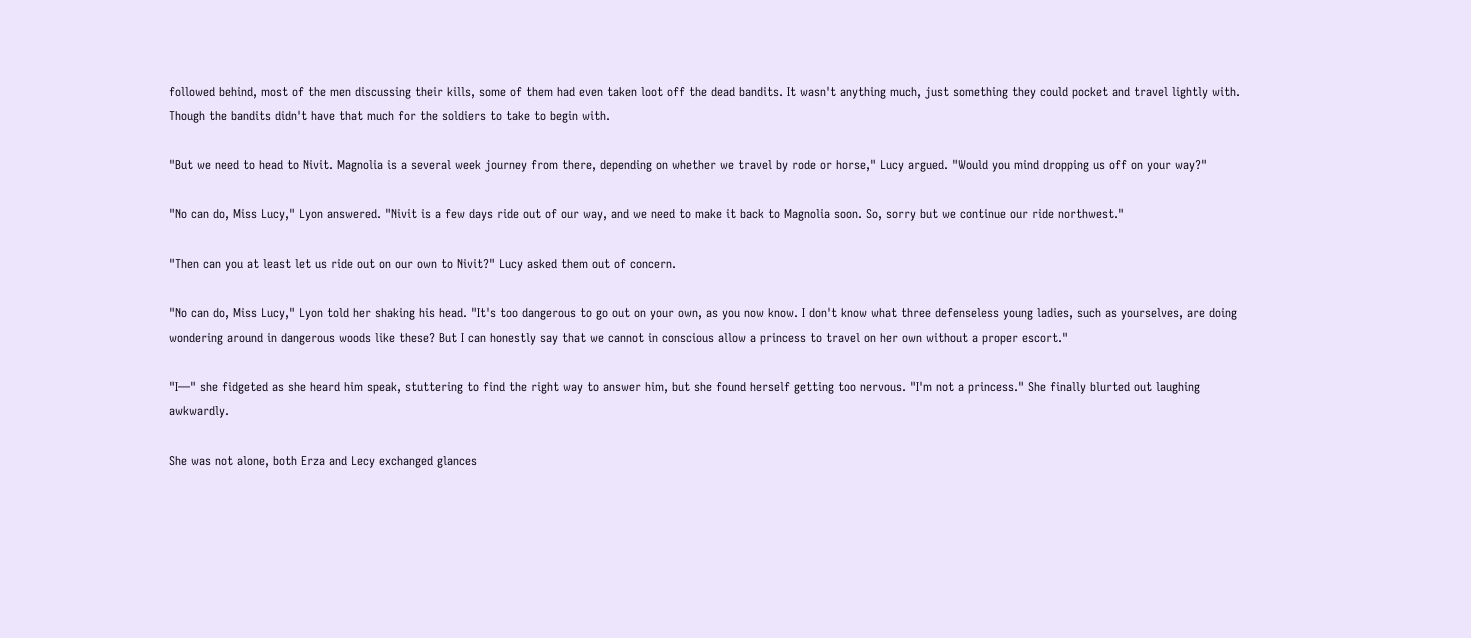followed behind, most of the men discussing their kills, some of them had even taken loot off the dead bandits. It wasn't anything much, just something they could pocket and travel lightly with. Though the bandits didn't have that much for the soldiers to take to begin with.

"But we need to head to Nivit. Magnolia is a several week journey from there, depending on whether we travel by rode or horse," Lucy argued. "Would you mind dropping us off on your way?"

"No can do, Miss Lucy," Lyon answered. "Nivit is a few days ride out of our way, and we need to make it back to Magnolia soon. So, sorry but we continue our ride northwest."

"Then can you at least let us ride out on our own to Nivit?" Lucy asked them out of concern.

"No can do, Miss Lucy," Lyon told her shaking his head. "It's too dangerous to go out on your own, as you now know. I don't know what three defenseless young ladies, such as yourselves, are doing wondering around in dangerous woods like these? But I can honestly say that we cannot in conscious allow a princess to travel on her own without a proper escort."

"I—" she fidgeted as she heard him speak, stuttering to find the right way to answer him, but she found herself getting too nervous. "I'm not a princess." She finally blurted out laughing awkwardly.

She was not alone, both Erza and Lecy exchanged glances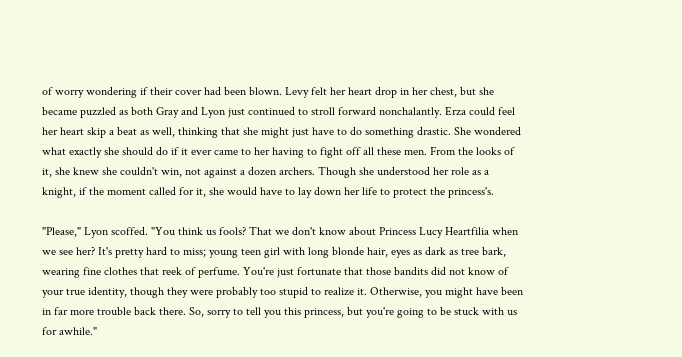of worry wondering if their cover had been blown. Levy felt her heart drop in her chest, but she became puzzled as both Gray and Lyon just continued to stroll forward nonchalantly. Erza could feel her heart skip a beat as well, thinking that she might just have to do something drastic. She wondered what exactly she should do if it ever came to her having to fight off all these men. From the looks of it, she knew she couldn't win, not against a dozen archers. Though she understood her role as a knight, if the moment called for it, she would have to lay down her life to protect the princess's.

"Please," Lyon scoffed. "You think us fools? That we don't know about Princess Lucy Heartfilia when we see her? It's pretty hard to miss; young teen girl with long blonde hair, eyes as dark as tree bark, wearing fine clothes that reek of perfume. You're just fortunate that those bandits did not know of your true identity, though they were probably too stupid to realize it. Otherwise, you might have been in far more trouble back there. So, sorry to tell you this princess, but you're going to be stuck with us for awhile."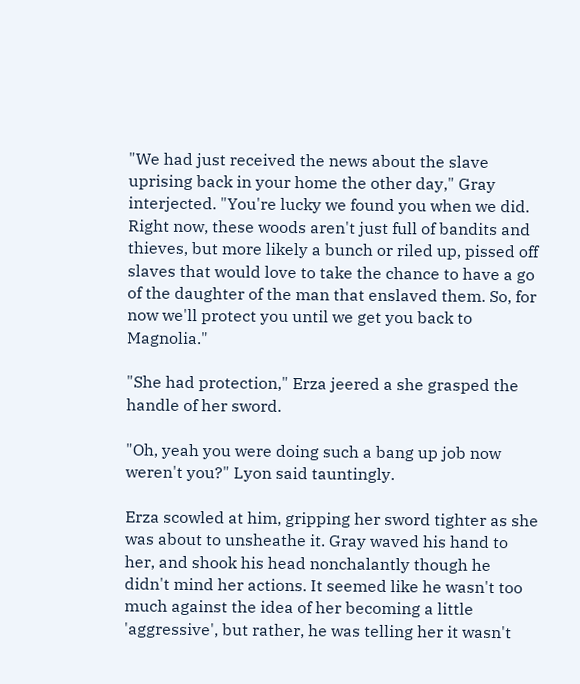"We had just received the news about the slave uprising back in your home the other day," Gray interjected. "You're lucky we found you when we did. Right now, these woods aren't just full of bandits and thieves, but more likely a bunch or riled up, pissed off slaves that would love to take the chance to have a go of the daughter of the man that enslaved them. So, for now we'll protect you until we get you back to Magnolia."

"She had protection," Erza jeered a she grasped the handle of her sword.

"Oh, yeah you were doing such a bang up job now weren't you?" Lyon said tauntingly.

Erza scowled at him, gripping her sword tighter as she was about to unsheathe it. Gray waved his hand to her, and shook his head nonchalantly though he didn't mind her actions. It seemed like he wasn't too much against the idea of her becoming a little 'aggressive', but rather, he was telling her it wasn't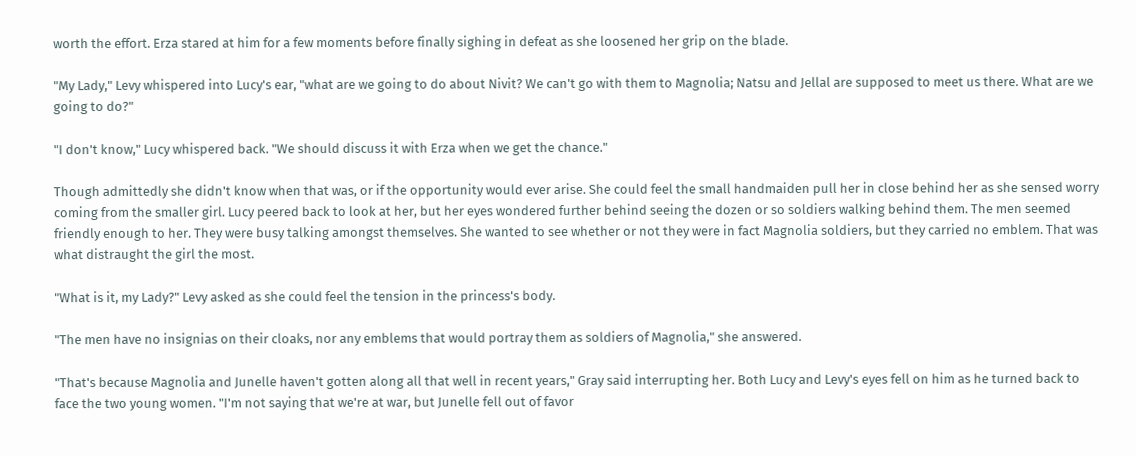worth the effort. Erza stared at him for a few moments before finally sighing in defeat as she loosened her grip on the blade.

"My Lady," Levy whispered into Lucy's ear, "what are we going to do about Nivit? We can't go with them to Magnolia; Natsu and Jellal are supposed to meet us there. What are we going to do?"

"I don't know," Lucy whispered back. "We should discuss it with Erza when we get the chance."

Though admittedly she didn't know when that was, or if the opportunity would ever arise. She could feel the small handmaiden pull her in close behind her as she sensed worry coming from the smaller girl. Lucy peered back to look at her, but her eyes wondered further behind seeing the dozen or so soldiers walking behind them. The men seemed friendly enough to her. They were busy talking amongst themselves. She wanted to see whether or not they were in fact Magnolia soldiers, but they carried no emblem. That was what distraught the girl the most.

"What is it, my Lady?" Levy asked as she could feel the tension in the princess's body.

"The men have no insignias on their cloaks, nor any emblems that would portray them as soldiers of Magnolia," she answered.

"That's because Magnolia and Junelle haven't gotten along all that well in recent years," Gray said interrupting her. Both Lucy and Levy's eyes fell on him as he turned back to face the two young women. "I'm not saying that we're at war, but Junelle fell out of favor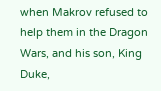when Makrov refused to help them in the Dragon Wars, and his son, King Duke,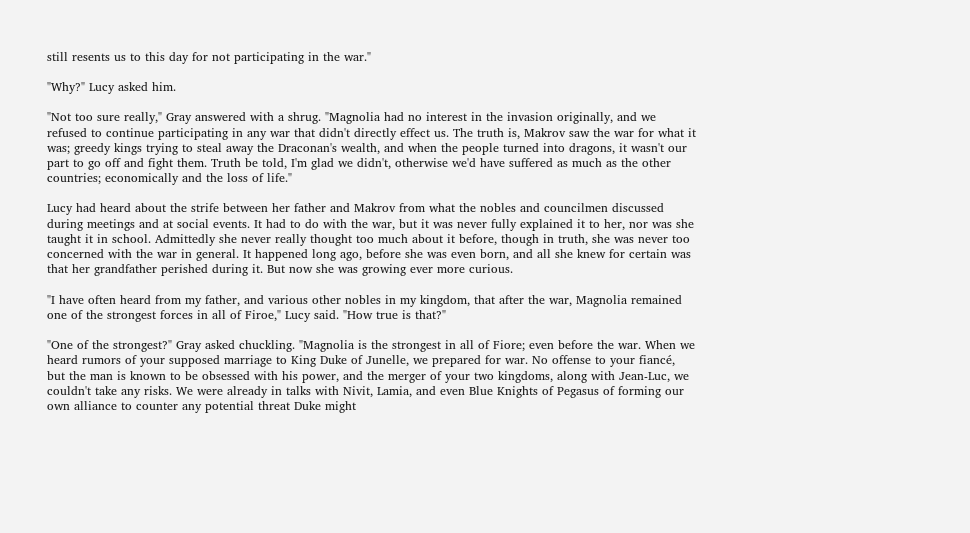still resents us to this day for not participating in the war."

"Why?" Lucy asked him.

"Not too sure really," Gray answered with a shrug. "Magnolia had no interest in the invasion originally, and we refused to continue participating in any war that didn't directly effect us. The truth is, Makrov saw the war for what it was; greedy kings trying to steal away the Draconan's wealth, and when the people turned into dragons, it wasn't our part to go off and fight them. Truth be told, I'm glad we didn't, otherwise we'd have suffered as much as the other countries; economically and the loss of life."

Lucy had heard about the strife between her father and Makrov from what the nobles and councilmen discussed during meetings and at social events. It had to do with the war, but it was never fully explained it to her, nor was she taught it in school. Admittedly she never really thought too much about it before, though in truth, she was never too concerned with the war in general. It happened long ago, before she was even born, and all she knew for certain was that her grandfather perished during it. But now she was growing ever more curious.

"I have often heard from my father, and various other nobles in my kingdom, that after the war, Magnolia remained one of the strongest forces in all of Firoe," Lucy said. "How true is that?"

"One of the strongest?" Gray asked chuckling. "Magnolia is the strongest in all of Fiore; even before the war. When we heard rumors of your supposed marriage to King Duke of Junelle, we prepared for war. No offense to your fiancé, but the man is known to be obsessed with his power, and the merger of your two kingdoms, along with Jean-Luc, we couldn't take any risks. We were already in talks with Nivit, Lamia, and even Blue Knights of Pegasus of forming our own alliance to counter any potential threat Duke might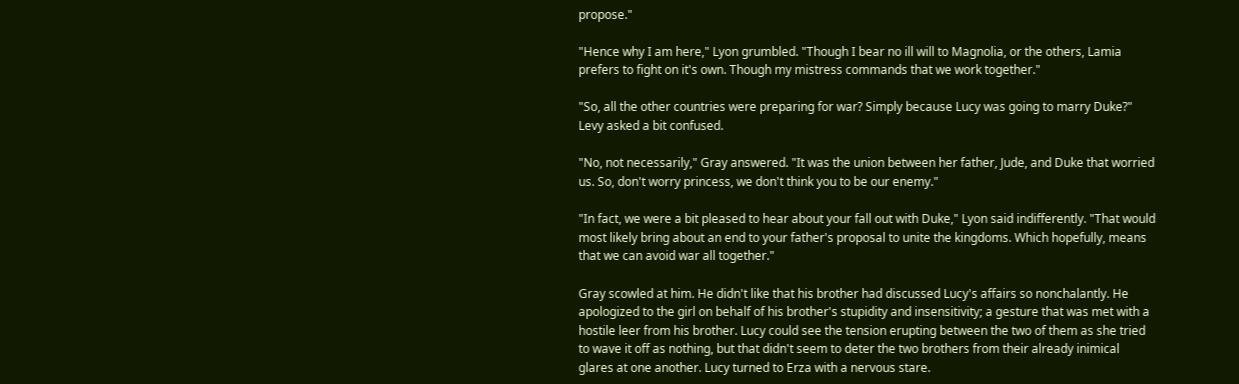propose."

"Hence why I am here," Lyon grumbled. "Though I bear no ill will to Magnolia, or the others, Lamia prefers to fight on it's own. Though my mistress commands that we work together."

"So, all the other countries were preparing for war? Simply because Lucy was going to marry Duke?" Levy asked a bit confused.

"No, not necessarily," Gray answered. "It was the union between her father, Jude, and Duke that worried us. So, don't worry princess, we don't think you to be our enemy."

"In fact, we were a bit pleased to hear about your fall out with Duke," Lyon said indifferently. "That would most likely bring about an end to your father's proposal to unite the kingdoms. Which hopefully, means that we can avoid war all together."

Gray scowled at him. He didn't like that his brother had discussed Lucy's affairs so nonchalantly. He apologized to the girl on behalf of his brother's stupidity and insensitivity; a gesture that was met with a hostile leer from his brother. Lucy could see the tension erupting between the two of them as she tried to wave it off as nothing, but that didn't seem to deter the two brothers from their already inimical glares at one another. Lucy turned to Erza with a nervous stare.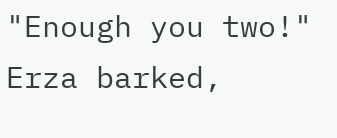"Enough you two!" Erza barked,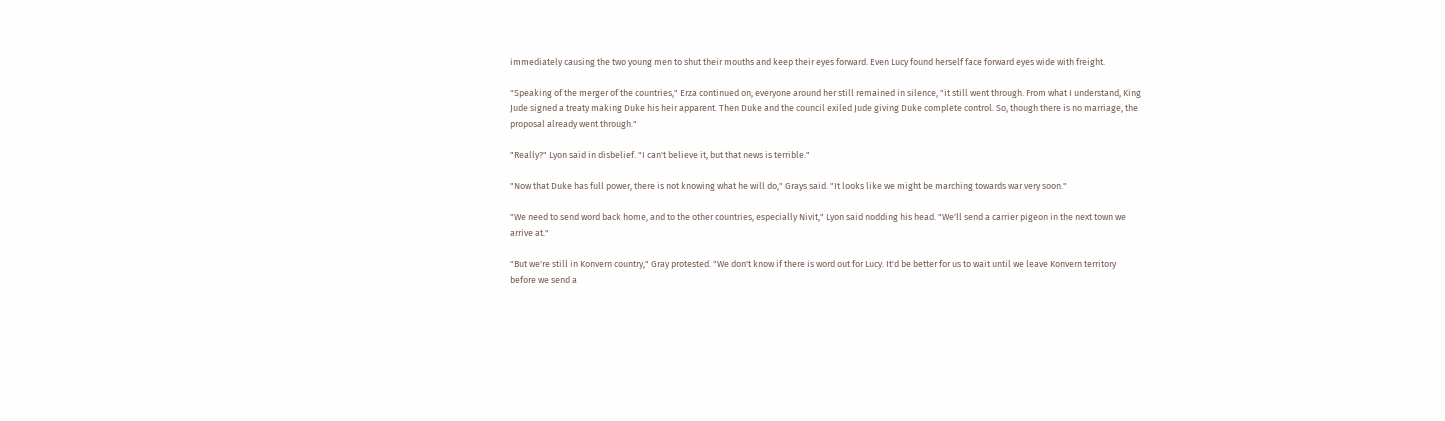immediately causing the two young men to shut their mouths and keep their eyes forward. Even Lucy found herself face forward eyes wide with freight.

"Speaking of the merger of the countries," Erza continued on, everyone around her still remained in silence, "it still went through. From what I understand, King Jude signed a treaty making Duke his heir apparent. Then Duke and the council exiled Jude giving Duke complete control. So, though there is no marriage, the proposal already went through."

"Really?" Lyon said in disbelief. "I can't believe it, but that news is terrible."

"Now that Duke has full power, there is not knowing what he will do," Grays said. "It looks like we might be marching towards war very soon."

"We need to send word back home, and to the other countries, especially Nivit," Lyon said nodding his head. "We'll send a carrier pigeon in the next town we arrive at."

"But we're still in Konvern country," Gray protested. "We don't know if there is word out for Lucy. It'd be better for us to wait until we leave Konvern territory before we send a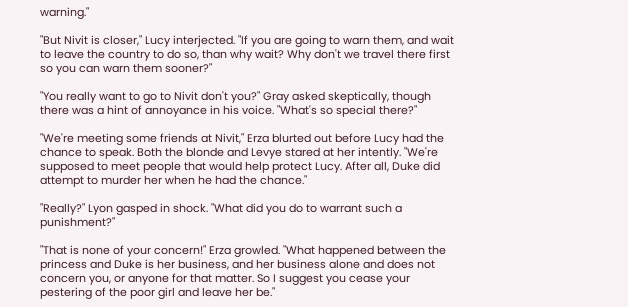warning."

"But Nivit is closer," Lucy interjected. "If you are going to warn them, and wait to leave the country to do so, than why wait? Why don't we travel there first so you can warn them sooner?"

"You really want to go to Nivit don't you?" Gray asked skeptically, though there was a hint of annoyance in his voice. "What's so special there?"

"We're meeting some friends at Nivit," Erza blurted out before Lucy had the chance to speak. Both the blonde and Levye stared at her intently. "We're supposed to meet people that would help protect Lucy. After all, Duke did attempt to murder her when he had the chance."

"Really?" Lyon gasped in shock. "What did you do to warrant such a punishment?"

"That is none of your concern!" Erza growled. "What happened between the princess and Duke is her business, and her business alone and does not concern you, or anyone for that matter. So I suggest you cease your pestering of the poor girl and leave her be."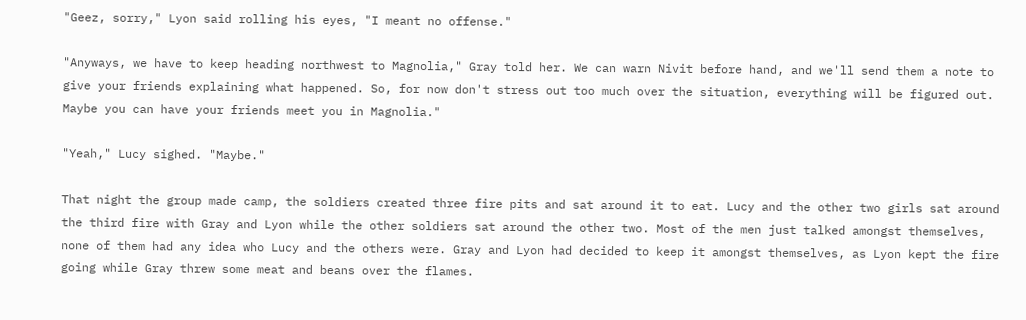"Geez, sorry," Lyon said rolling his eyes, "I meant no offense."

"Anyways, we have to keep heading northwest to Magnolia," Gray told her. We can warn Nivit before hand, and we'll send them a note to give your friends explaining what happened. So, for now don't stress out too much over the situation, everything will be figured out. Maybe you can have your friends meet you in Magnolia."

"Yeah," Lucy sighed. "Maybe."

That night the group made camp, the soldiers created three fire pits and sat around it to eat. Lucy and the other two girls sat around the third fire with Gray and Lyon while the other soldiers sat around the other two. Most of the men just talked amongst themselves, none of them had any idea who Lucy and the others were. Gray and Lyon had decided to keep it amongst themselves, as Lyon kept the fire going while Gray threw some meat and beans over the flames.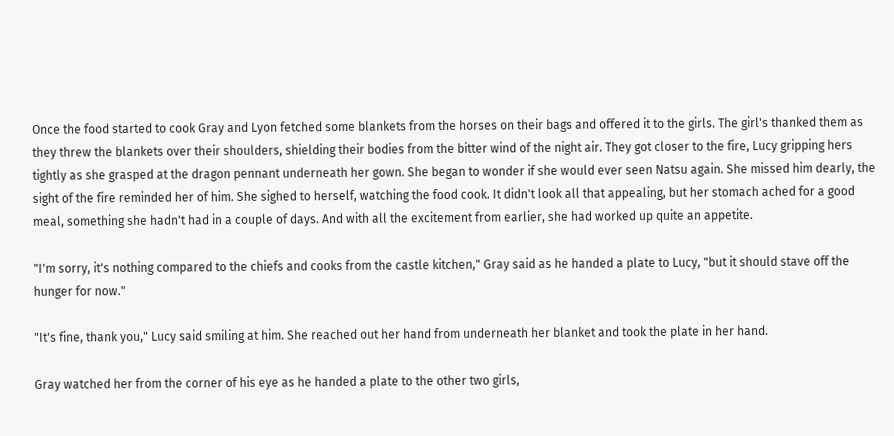Once the food started to cook Gray and Lyon fetched some blankets from the horses on their bags and offered it to the girls. The girl's thanked them as they threw the blankets over their shoulders, shielding their bodies from the bitter wind of the night air. They got closer to the fire, Lucy gripping hers tightly as she grasped at the dragon pennant underneath her gown. She began to wonder if she would ever seen Natsu again. She missed him dearly, the sight of the fire reminded her of him. She sighed to herself, watching the food cook. It didn't look all that appealing, but her stomach ached for a good meal, something she hadn't had in a couple of days. And with all the excitement from earlier, she had worked up quite an appetite.

"I'm sorry, it's nothing compared to the chiefs and cooks from the castle kitchen," Gray said as he handed a plate to Lucy, "but it should stave off the hunger for now."

"It's fine, thank you," Lucy said smiling at him. She reached out her hand from underneath her blanket and took the plate in her hand.

Gray watched her from the corner of his eye as he handed a plate to the other two girls,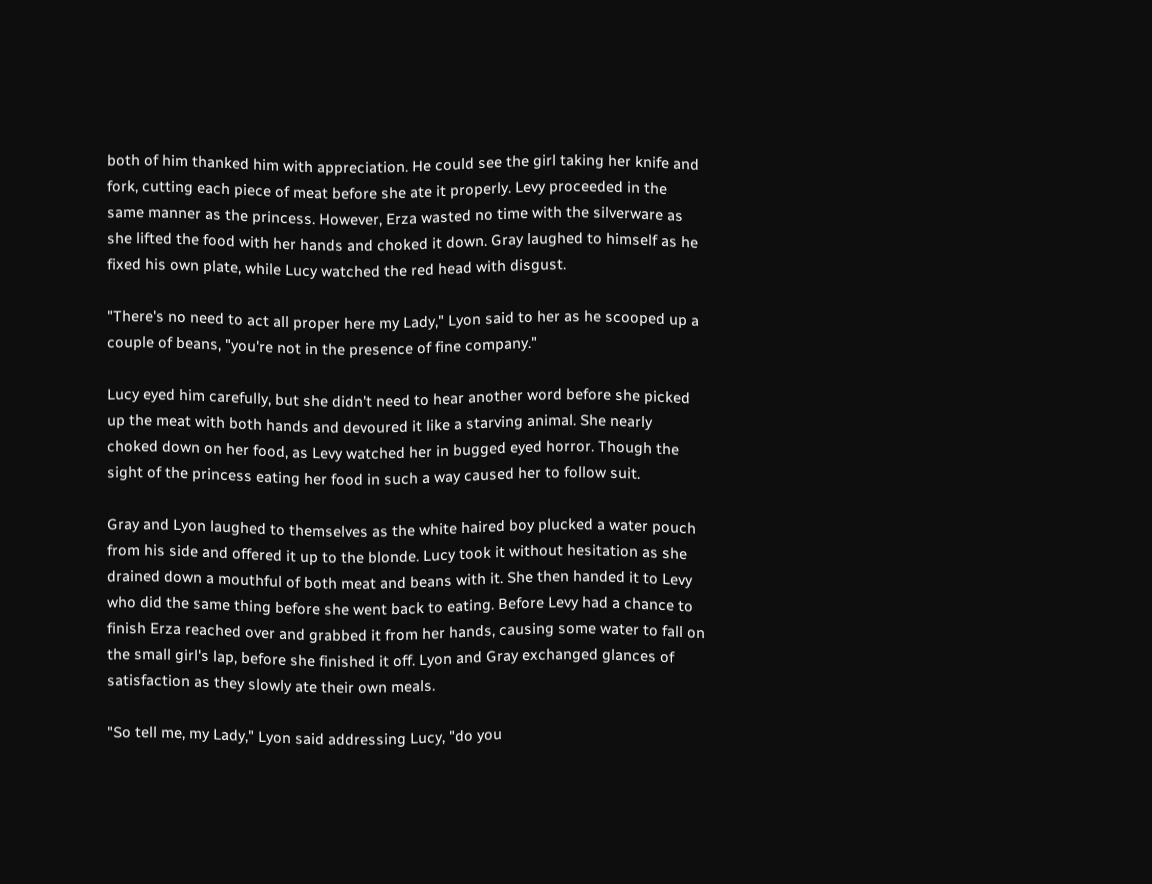both of him thanked him with appreciation. He could see the girl taking her knife and fork, cutting each piece of meat before she ate it properly. Levy proceeded in the same manner as the princess. However, Erza wasted no time with the silverware as she lifted the food with her hands and choked it down. Gray laughed to himself as he fixed his own plate, while Lucy watched the red head with disgust.

"There's no need to act all proper here my Lady," Lyon said to her as he scooped up a couple of beans, "you're not in the presence of fine company."

Lucy eyed him carefully, but she didn't need to hear another word before she picked up the meat with both hands and devoured it like a starving animal. She nearly choked down on her food, as Levy watched her in bugged eyed horror. Though the sight of the princess eating her food in such a way caused her to follow suit.

Gray and Lyon laughed to themselves as the white haired boy plucked a water pouch from his side and offered it up to the blonde. Lucy took it without hesitation as she drained down a mouthful of both meat and beans with it. She then handed it to Levy who did the same thing before she went back to eating. Before Levy had a chance to finish Erza reached over and grabbed it from her hands, causing some water to fall on the small girl's lap, before she finished it off. Lyon and Gray exchanged glances of satisfaction as they slowly ate their own meals.

"So tell me, my Lady," Lyon said addressing Lucy, "do you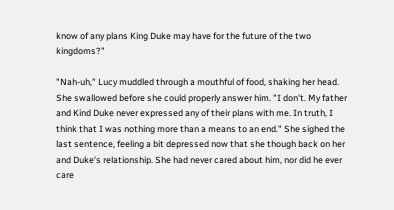know of any plans King Duke may have for the future of the two kingdoms?"

"Nah-uh," Lucy muddled through a mouthful of food, shaking her head. She swallowed before she could properly answer him. "I don't. My father and Kind Duke never expressed any of their plans with me. In truth, I think that I was nothing more than a means to an end." She sighed the last sentence, feeling a bit depressed now that she though back on her and Duke's relationship. She had never cared about him, nor did he ever care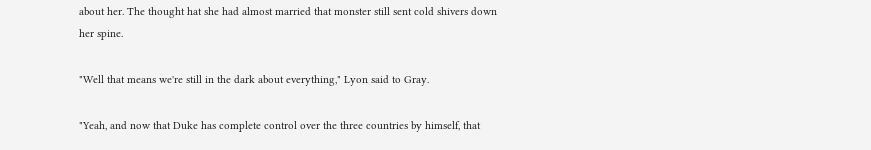about her. The thought hat she had almost married that monster still sent cold shivers down her spine.

"Well that means we're still in the dark about everything," Lyon said to Gray.

"Yeah, and now that Duke has complete control over the three countries by himself, that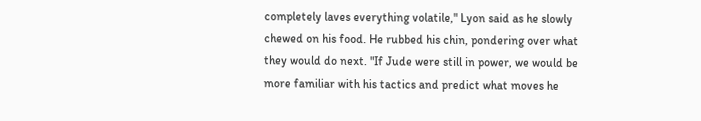completely laves everything volatile," Lyon said as he slowly chewed on his food. He rubbed his chin, pondering over what they would do next. "If Jude were still in power, we would be more familiar with his tactics and predict what moves he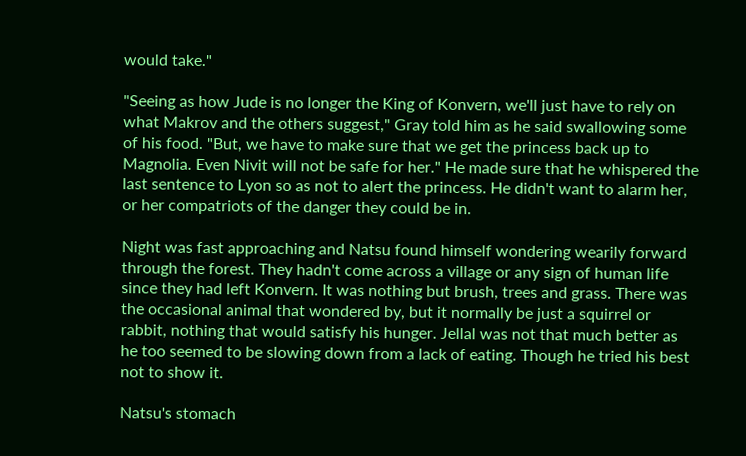would take."

"Seeing as how Jude is no longer the King of Konvern, we'll just have to rely on what Makrov and the others suggest," Gray told him as he said swallowing some of his food. "But, we have to make sure that we get the princess back up to Magnolia. Even Nivit will not be safe for her." He made sure that he whispered the last sentence to Lyon so as not to alert the princess. He didn't want to alarm her, or her compatriots of the danger they could be in.

Night was fast approaching and Natsu found himself wondering wearily forward through the forest. They hadn't come across a village or any sign of human life since they had left Konvern. It was nothing but brush, trees and grass. There was the occasional animal that wondered by, but it normally be just a squirrel or rabbit, nothing that would satisfy his hunger. Jellal was not that much better as he too seemed to be slowing down from a lack of eating. Though he tried his best not to show it.

Natsu's stomach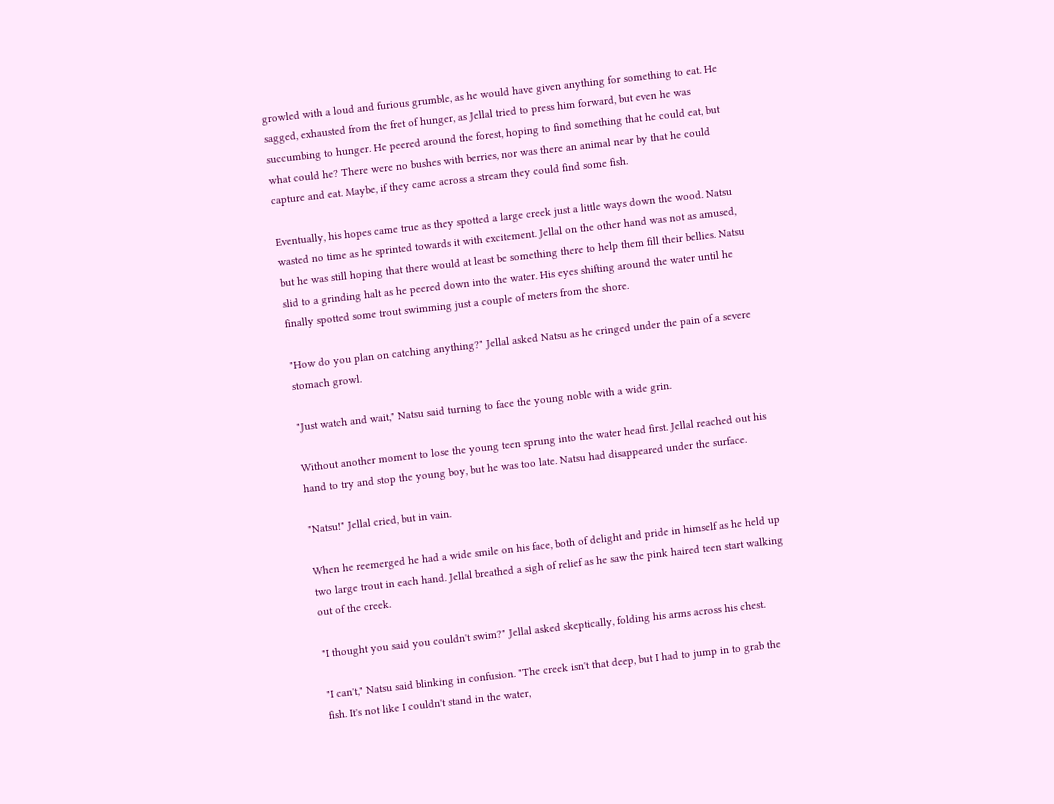growled with a loud and furious grumble, as he would have given anything for something to eat. He sagged, exhausted from the fret of hunger, as Jellal tried to press him forward, but even he was succumbing to hunger. He peered around the forest, hoping to find something that he could eat, but what could he? There were no bushes with berries, nor was there an animal near by that he could capture and eat. Maybe, if they came across a stream they could find some fish.

Eventually, his hopes came true as they spotted a large creek just a little ways down the wood. Natsu wasted no time as he sprinted towards it with excitement. Jellal on the other hand was not as amused, but he was still hoping that there would at least be something there to help them fill their bellies. Natsu slid to a grinding halt as he peered down into the water. His eyes shifting around the water until he finally spotted some trout swimming just a couple of meters from the shore.

"How do you plan on catching anything?" Jellal asked Natsu as he cringed under the pain of a severe stomach growl.

"Just watch and wait," Natsu said turning to face the young noble with a wide grin.

Without another moment to lose the young teen sprung into the water head first. Jellal reached out his hand to try and stop the young boy, but he was too late. Natsu had disappeared under the surface.

"Natsu!" Jellal cried, but in vain.

When he reemerged he had a wide smile on his face, both of delight and pride in himself as he held up two large trout in each hand. Jellal breathed a sigh of relief as he saw the pink haired teen start walking out of the creek.

"I thought you said you couldn't swim?" Jellal asked skeptically, folding his arms across his chest.

"I can't," Natsu said blinking in confusion. "The creek isn't that deep, but I had to jump in to grab the fish. It's not like I couldn't stand in the water,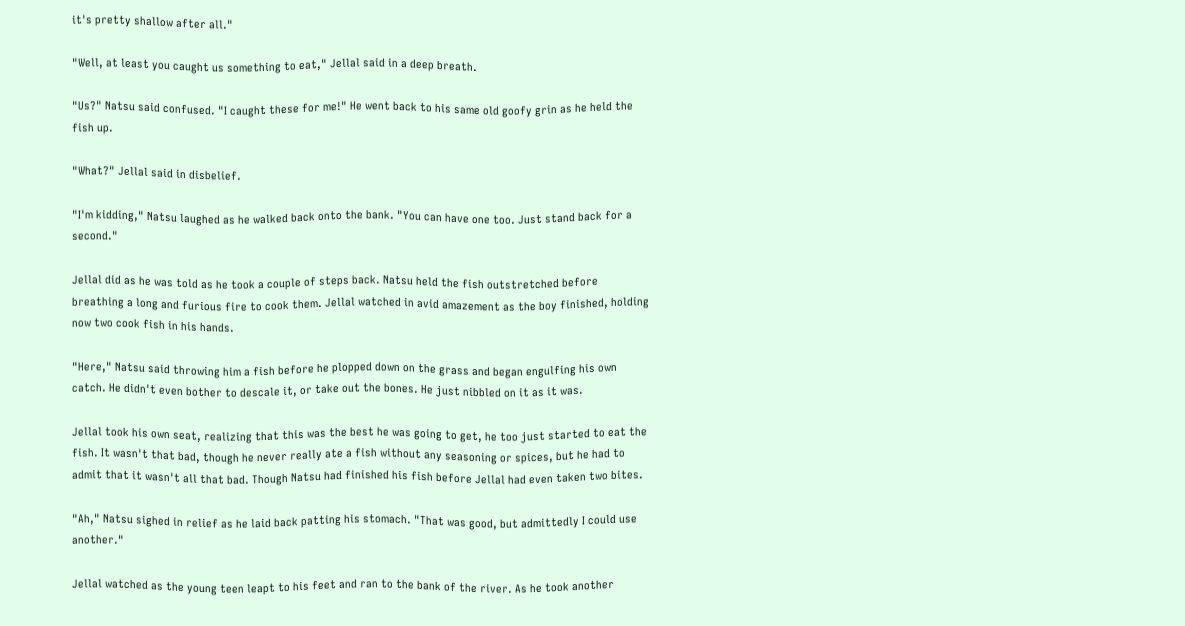it's pretty shallow after all."

"Well, at least you caught us something to eat," Jellal said in a deep breath.

"Us?" Natsu said confused. "I caught these for me!" He went back to his same old goofy grin as he held the fish up.

"What?" Jellal said in disbelief.

"I'm kidding," Natsu laughed as he walked back onto the bank. "You can have one too. Just stand back for a second."

Jellal did as he was told as he took a couple of steps back. Natsu held the fish outstretched before breathing a long and furious fire to cook them. Jellal watched in avid amazement as the boy finished, holding now two cook fish in his hands.

"Here," Natsu said throwing him a fish before he plopped down on the grass and began engulfing his own catch. He didn't even bother to descale it, or take out the bones. He just nibbled on it as it was.

Jellal took his own seat, realizing that this was the best he was going to get, he too just started to eat the fish. It wasn't that bad, though he never really ate a fish without any seasoning or spices, but he had to admit that it wasn't all that bad. Though Natsu had finished his fish before Jellal had even taken two bites.

"Ah," Natsu sighed in relief as he laid back patting his stomach. "That was good, but admittedly I could use another."

Jellal watched as the young teen leapt to his feet and ran to the bank of the river. As he took another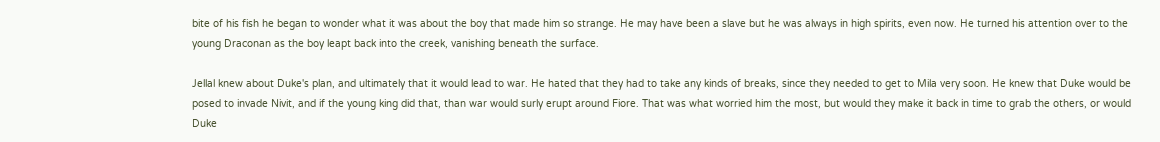bite of his fish he began to wonder what it was about the boy that made him so strange. He may have been a slave but he was always in high spirits, even now. He turned his attention over to the young Draconan as the boy leapt back into the creek, vanishing beneath the surface.

Jellal knew about Duke's plan, and ultimately that it would lead to war. He hated that they had to take any kinds of breaks, since they needed to get to Mila very soon. He knew that Duke would be posed to invade Nivit, and if the young king did that, than war would surly erupt around Fiore. That was what worried him the most, but would they make it back in time to grab the others, or would Duke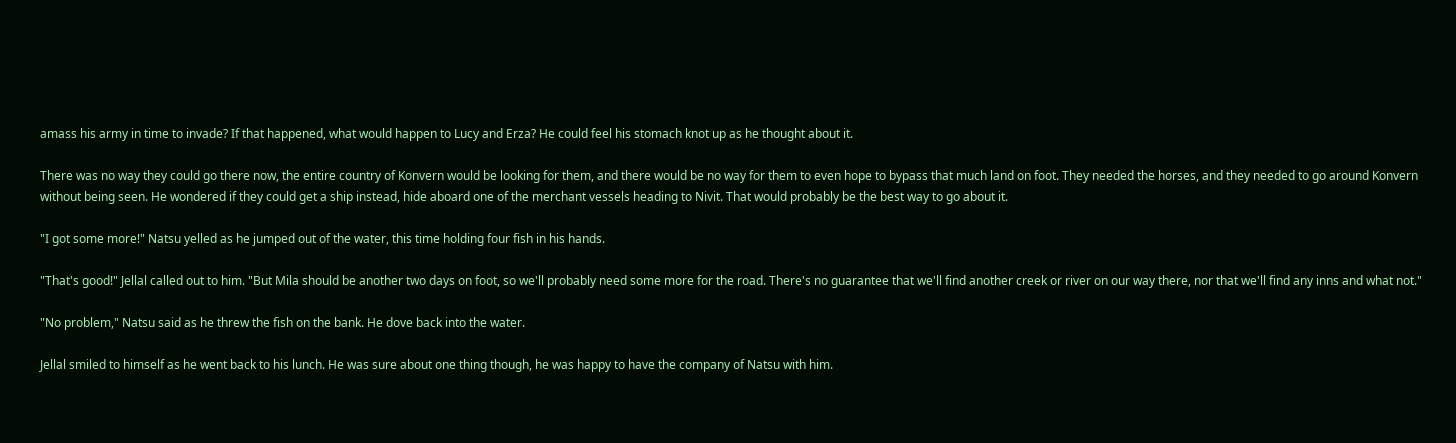amass his army in time to invade? If that happened, what would happen to Lucy and Erza? He could feel his stomach knot up as he thought about it.

There was no way they could go there now, the entire country of Konvern would be looking for them, and there would be no way for them to even hope to bypass that much land on foot. They needed the horses, and they needed to go around Konvern without being seen. He wondered if they could get a ship instead, hide aboard one of the merchant vessels heading to Nivit. That would probably be the best way to go about it.

"I got some more!" Natsu yelled as he jumped out of the water, this time holding four fish in his hands.

"That's good!" Jellal called out to him. "But Mila should be another two days on foot, so we'll probably need some more for the road. There's no guarantee that we'll find another creek or river on our way there, nor that we'll find any inns and what not."

"No problem," Natsu said as he threw the fish on the bank. He dove back into the water.

Jellal smiled to himself as he went back to his lunch. He was sure about one thing though, he was happy to have the company of Natsu with him.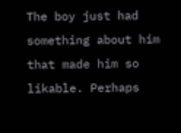The boy just had something about him that made him so likable. Perhaps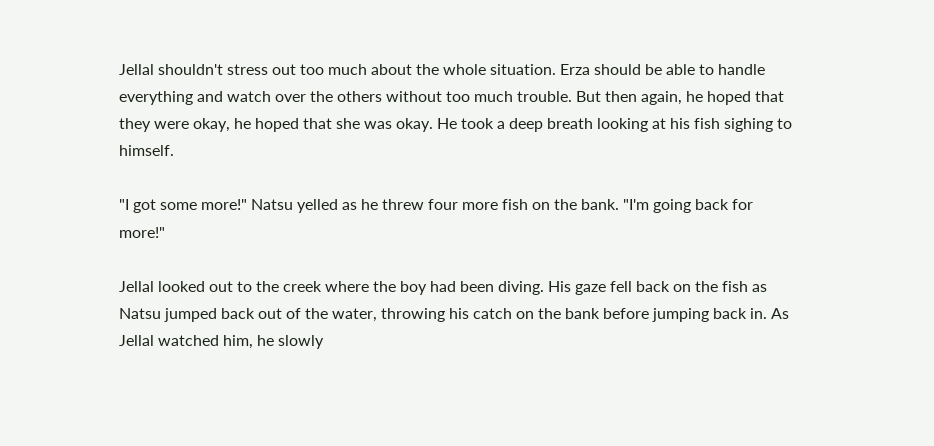Jellal shouldn't stress out too much about the whole situation. Erza should be able to handle everything and watch over the others without too much trouble. But then again, he hoped that they were okay, he hoped that she was okay. He took a deep breath looking at his fish sighing to himself.

"I got some more!" Natsu yelled as he threw four more fish on the bank. "I'm going back for more!"

Jellal looked out to the creek where the boy had been diving. His gaze fell back on the fish as Natsu jumped back out of the water, throwing his catch on the bank before jumping back in. As Jellal watched him, he slowly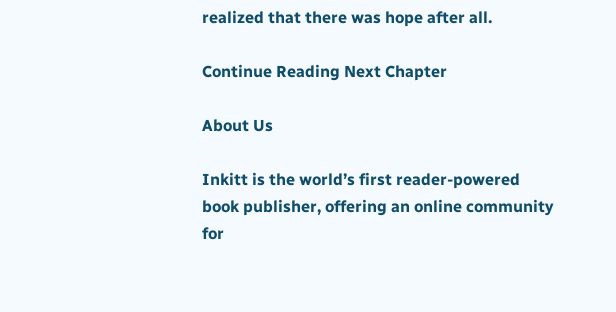realized that there was hope after all.

Continue Reading Next Chapter

About Us

Inkitt is the world’s first reader-powered book publisher, offering an online community for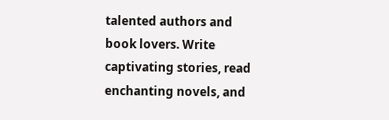talented authors and book lovers. Write captivating stories, read enchanting novels, and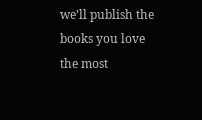we’ll publish the books you love the most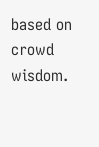based on crowd wisdom.